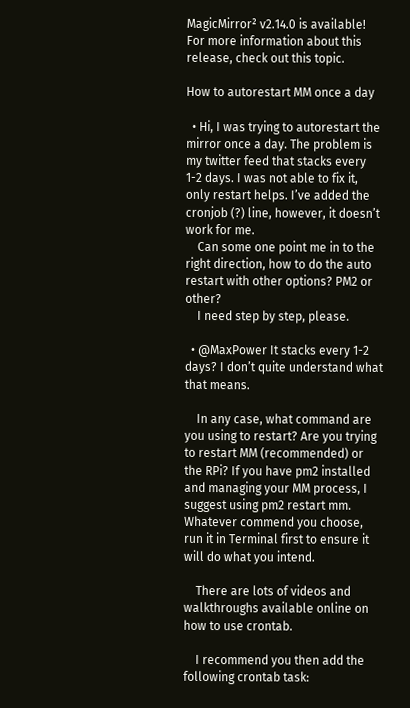MagicMirror² v2.14.0 is available! For more information about this release, check out this topic.

How to autorestart MM once a day

  • Hi, I was trying to autorestart the mirror once a day. The problem is my twitter feed that stacks every 1-2 days. I was not able to fix it, only restart helps. I’ve added the cronjob (?) line, however, it doesn’t work for me.
    Can some one point me in to the right direction, how to do the auto restart with other options? PM2 or other?
    I need step by step, please.

  • @MaxPower It stacks every 1-2 days? I don’t quite understand what that means.

    In any case, what command are you using to restart? Are you trying to restart MM (recommended) or the RPi? If you have pm2 installed and managing your MM process, I suggest using pm2 restart mm. Whatever commend you choose, run it in Terminal first to ensure it will do what you intend.

    There are lots of videos and walkthroughs available online on how to use crontab.

    I recommend you then add the following crontab task: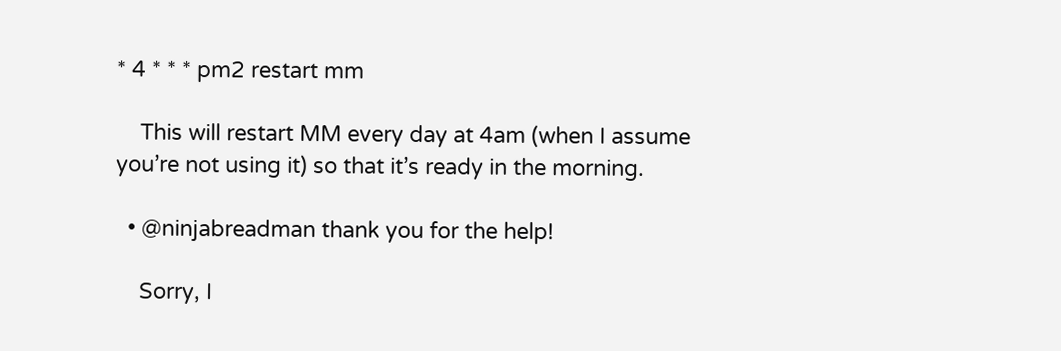* 4 * * * pm2 restart mm

    This will restart MM every day at 4am (when I assume you’re not using it) so that it’s ready in the morning.

  • @ninjabreadman thank you for the help!

    Sorry, I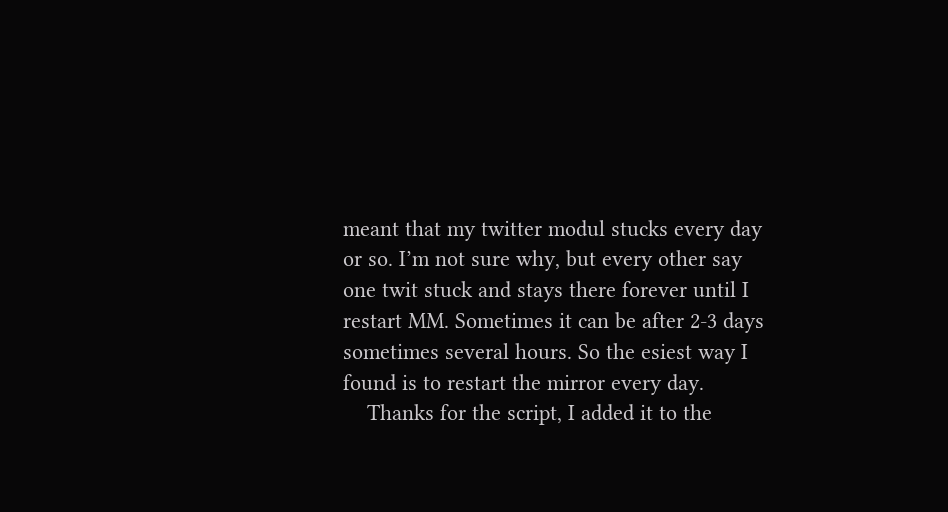meant that my twitter modul stucks every day or so. I’m not sure why, but every other say one twit stuck and stays there forever until I restart MM. Sometimes it can be after 2-3 days sometimes several hours. So the esiest way I found is to restart the mirror every day.
    Thanks for the script, I added it to the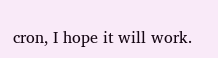cron, I hope it will work.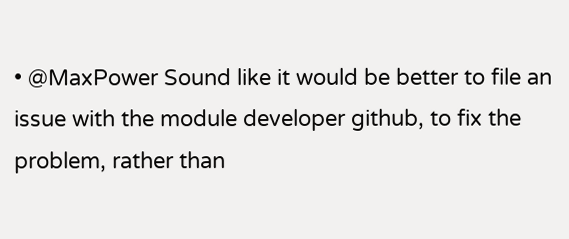• @MaxPower Sound like it would be better to file an issue with the module developer github, to fix the problem, rather than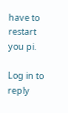have to restart you pi.

Log in to reply